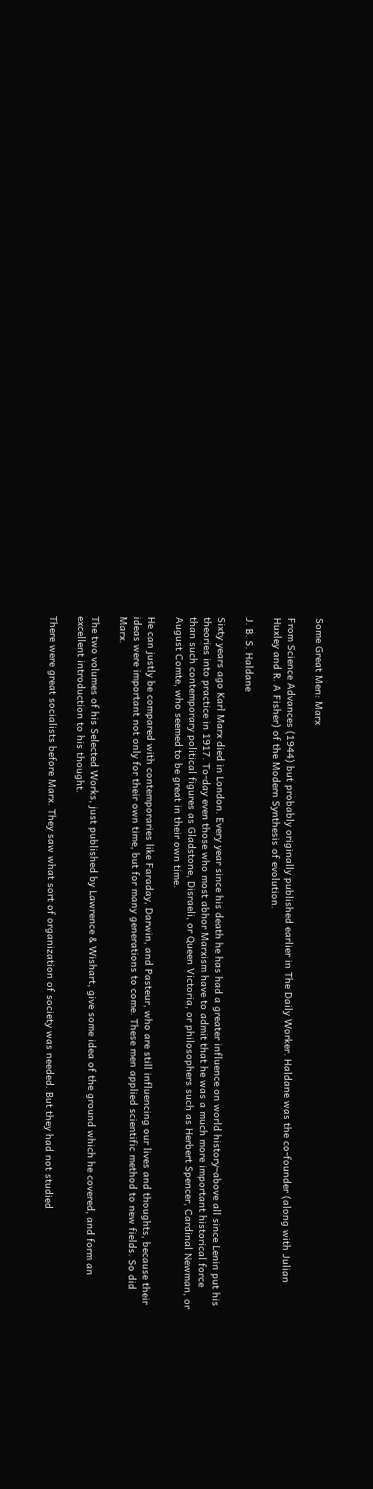Some Great Men: Marx

From Science Advances (1944) but probably originally published earlier in The Daily Worker. Haldane was the co-founder (along with Julian Huxley and R. A Fisher) of the Modern Synthesis of evolution.

J. B. S. Haldane

Sixty years ago Karl Marx died in London. Every year since his death he has had a greater influence on world history–above all since Lenin put his theories into practice in 1917. To-day even those who most abhor Marxism have to admit that he was a much more important historical force than such contemporary political figures as Gladstone, Disraeli, or Queen Victoria, or philosophers such as Herbert Spencer, Cardinal Newman, or August Comte, who seemed to be great in their own time.

He can justly be compared with contemporaries like Faraday, Darwin, and Pasteur, who are still influencing our lives and thoughts, because their ideas were important not only for their own time, but for many generations to come. These men applied scientific method to new fields. So did Marx.

The two volumes of his Selected Works, just published by Lawrence & Wishart, give some idea of the ground which he covered, and form an excellent introduction to his thought.

There were great socialists before Marx. They saw what sort of organization of society was needed. But they had not studied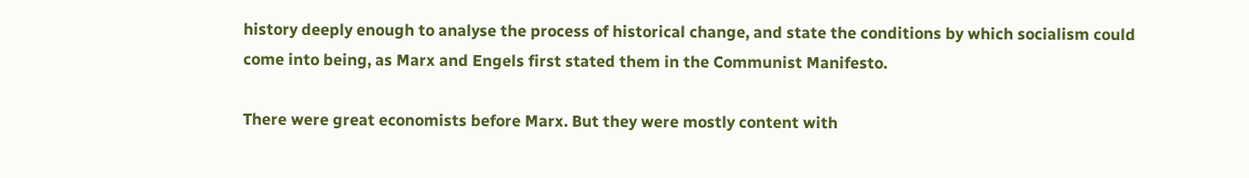history deeply enough to analyse the process of historical change, and state the conditions by which socialism could come into being, as Marx and Engels first stated them in the Communist Manifesto.

There were great economists before Marx. But they were mostly content with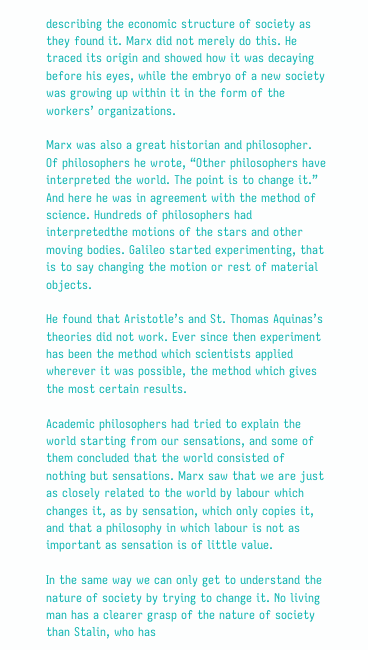describing the economic structure of society as they found it. Marx did not merely do this. He traced its origin and showed how it was decaying before his eyes, while the embryo of a new society was growing up within it in the form of the workers’ organizations.

Marx was also a great historian and philosopher. Of philosophers he wrote, “Other philosophers have interpreted the world. The point is to change it.” And here he was in agreement with the method of science. Hundreds of philosophers had interpretedthe motions of the stars and other moving bodies. Galileo started experimenting, that is to say changing the motion or rest of material objects.

He found that Aristotle’s and St. Thomas Aquinas’s theories did not work. Ever since then experiment has been the method which scientists applied wherever it was possible, the method which gives the most certain results.

Academic philosophers had tried to explain the world starting from our sensations, and some of them concluded that the world consisted of nothing but sensations. Marx saw that we are just as closely related to the world by labour which changes it, as by sensation, which only copies it, and that a philosophy in which labour is not as important as sensation is of little value.

In the same way we can only get to understand the nature of society by trying to change it. No living man has a clearer grasp of the nature of society than Stalin, who has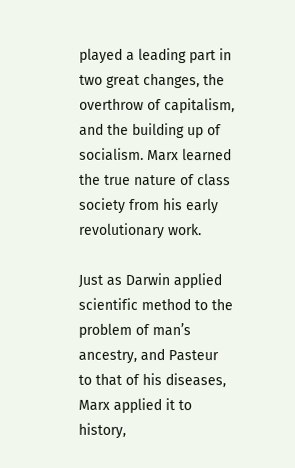played a leading part in two great changes, the overthrow of capitalism, and the building up of socialism. Marx learned the true nature of class society from his early revolutionary work.

Just as Darwin applied scientific method to the problem of man’s ancestry, and Pasteur to that of his diseases, Marx applied it to history,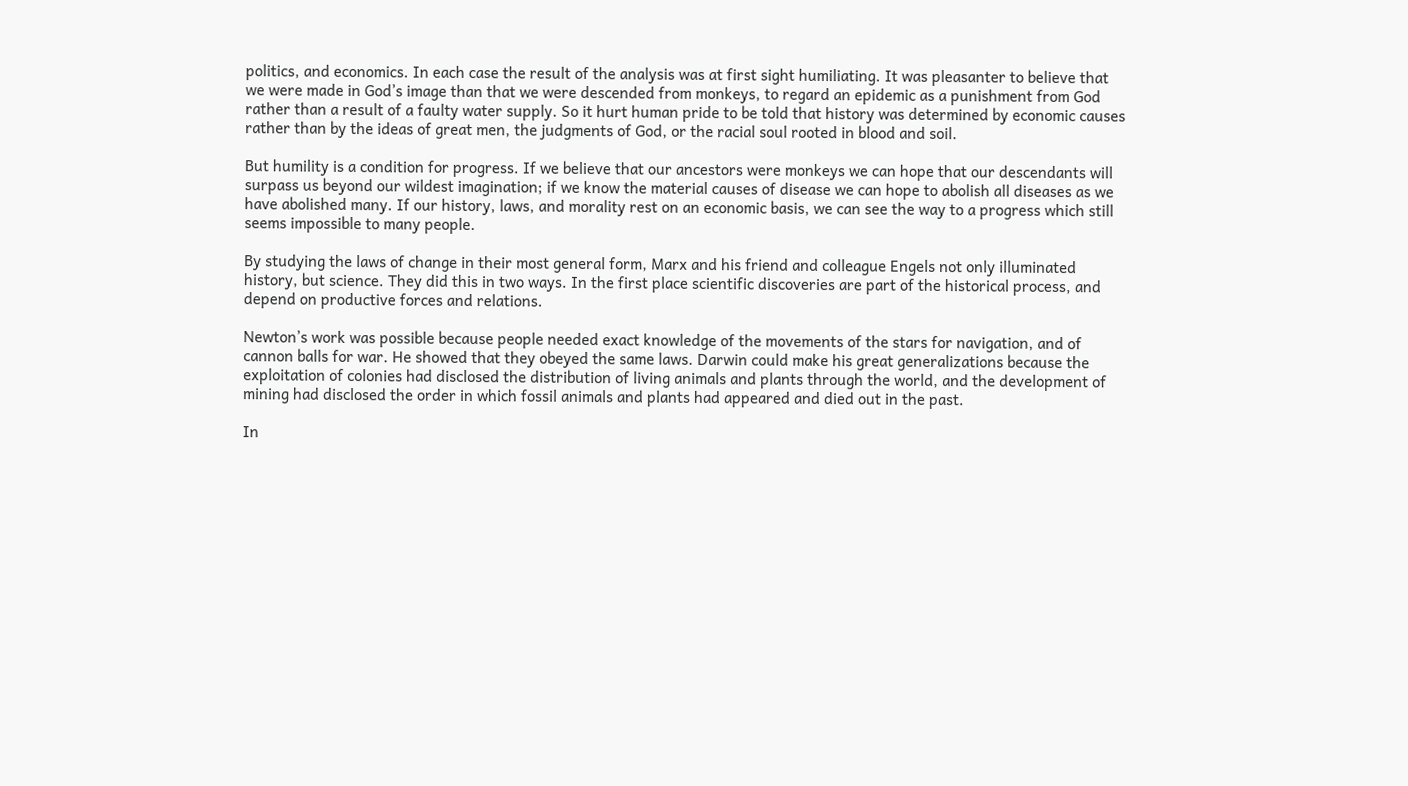politics, and economics. In each case the result of the analysis was at first sight humiliating. It was pleasanter to believe that we were made in God’s image than that we were descended from monkeys, to regard an epidemic as a punishment from God rather than a result of a faulty water supply. So it hurt human pride to be told that history was determined by economic causes rather than by the ideas of great men, the judgments of God, or the racial soul rooted in blood and soil.

But humility is a condition for progress. If we believe that our ancestors were monkeys we can hope that our descendants will surpass us beyond our wildest imagination; if we know the material causes of disease we can hope to abolish all diseases as we have abolished many. If our history, laws, and morality rest on an economic basis, we can see the way to a progress which still seems impossible to many people.

By studying the laws of change in their most general form, Marx and his friend and colleague Engels not only illuminated history, but science. They did this in two ways. In the first place scientific discoveries are part of the historical process, and depend on productive forces and relations.

Newton’s work was possible because people needed exact knowledge of the movements of the stars for navigation, and of cannon balls for war. He showed that they obeyed the same laws. Darwin could make his great generalizations because the exploitation of colonies had disclosed the distribution of living animals and plants through the world, and the development of mining had disclosed the order in which fossil animals and plants had appeared and died out in the past.

In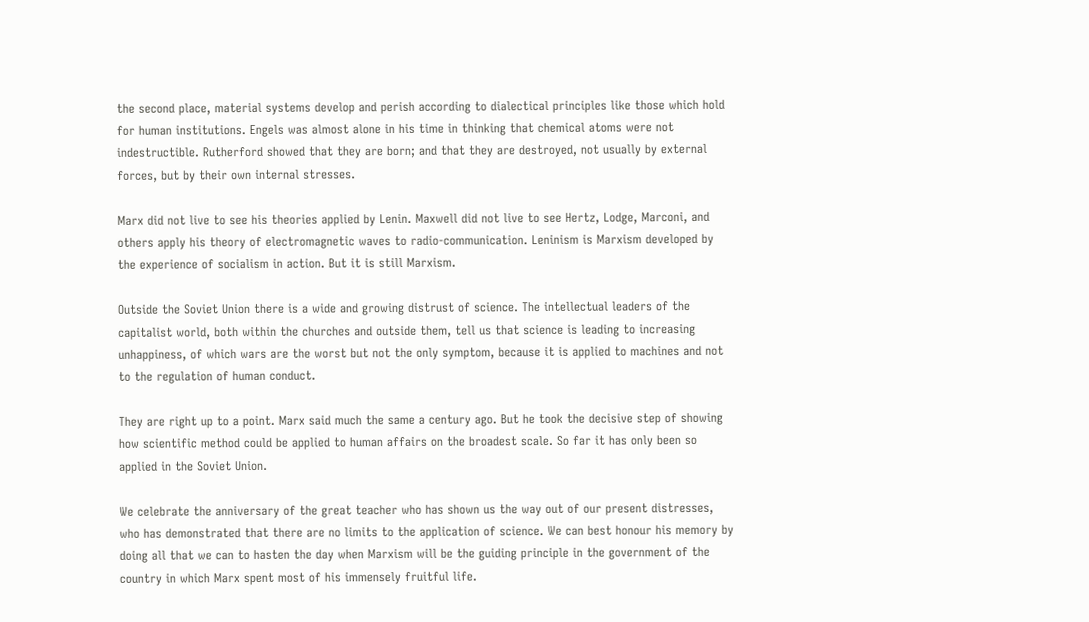the second place, material systems develop and perish according to dialectical principles like those which hold for human institutions. Engels was almost alone in his time in thinking that chemical atoms were not indestructible. Rutherford showed that they are born; and that they are destroyed, not usually by external forces, but by their own internal stresses.

Marx did not live to see his theories applied by Lenin. Maxwell did not live to see Hertz, Lodge, Marconi, and others apply his theory of electromagnetic waves to radio-communication. Leninism is Marxism developed by the experience of socialism in action. But it is still Marxism.

Outside the Soviet Union there is a wide and growing distrust of science. The intellectual leaders of the capitalist world, both within the churches and outside them, tell us that science is leading to increasing unhappiness, of which wars are the worst but not the only symptom, because it is applied to machines and not to the regulation of human conduct.

They are right up to a point. Marx said much the same a century ago. But he took the decisive step of showing how scientific method could be applied to human affairs on the broadest scale. So far it has only been so applied in the Soviet Union.

We celebrate the anniversary of the great teacher who has shown us the way out of our present distresses, who has demonstrated that there are no limits to the application of science. We can best honour his memory by doing all that we can to hasten the day when Marxism will be the guiding principle in the government of the country in which Marx spent most of his immensely fruitful life.